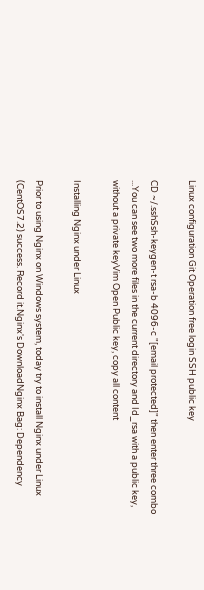Linux configuration Git Operation free login SSH public key

CD ~/.sshSsh-keygen-t rsa-b 4096-c "[email protected]" then enter three combo ...You can see two more files in the current directory and Id_rsa with a public key, without a private keyVim Open Public key, copy all content

Installing Nginx under Linux

Prior to using Nginx on Windows system, today try to install Nginx under Linux (CentOS7.2) success. Record it.Nginx's DownloadNginx Bag: Dependency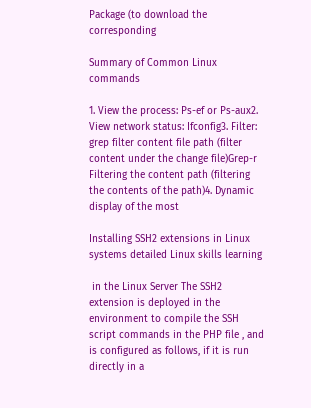Package (to download the corresponding

Summary of Common Linux commands

1. View the process: Ps-ef or Ps-aux2. View network status: Ifconfig3. Filter: grep filter content file path (filter content under the change file)Grep-r Filtering the content path (filtering the contents of the path)4. Dynamic display of the most

Installing SSH2 extensions in Linux systems detailed Linux skills learning

 in the Linux Server The SSH2 extension is deployed in the environment to compile the SSH script commands in the PHP file , and is configured as follows, if it is run directly in a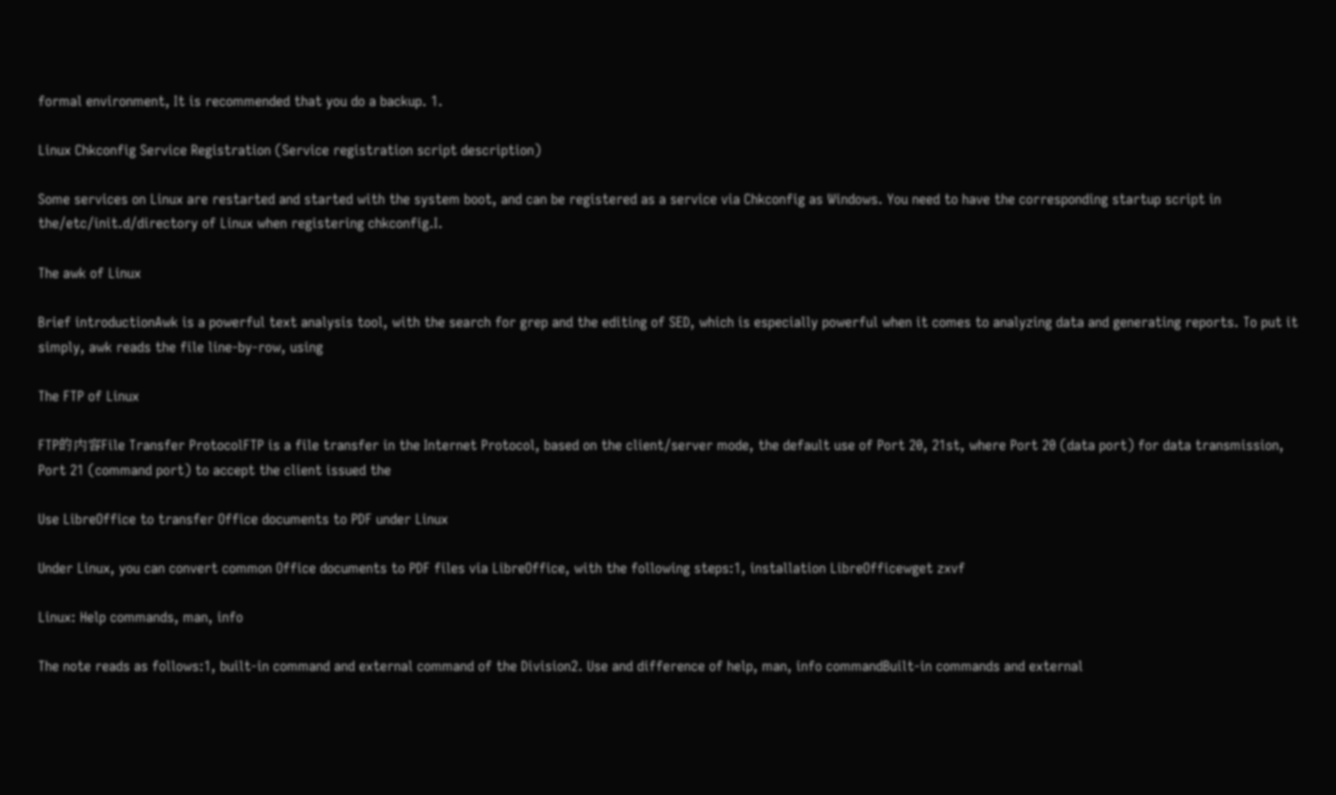formal environment, It is recommended that you do a backup. 1.

Linux Chkconfig Service Registration (Service registration script description)

Some services on Linux are restarted and started with the system boot, and can be registered as a service via Chkconfig as Windows. You need to have the corresponding startup script in the/etc/init.d/directory of Linux when registering chkconfig.I.

The awk of Linux

Brief introductionAwk is a powerful text analysis tool, with the search for grep and the editing of SED, which is especially powerful when it comes to analyzing data and generating reports. To put it simply, awk reads the file line-by-row, using

The FTP of Linux

FTP的内容File Transfer ProtocolFTP is a file transfer in the Internet Protocol, based on the client/server mode, the default use of Port 20, 21st, where Port 20 (data port) for data transmission, Port 21 (command port) to accept the client issued the

Use LibreOffice to transfer Office documents to PDF under Linux

Under Linux, you can convert common Office documents to PDF files via LibreOffice, with the following steps:1, installation LibreOfficewget zxvf

Linux: Help commands, man, info

The note reads as follows:1, built-in command and external command of the Division2. Use and difference of help, man, info commandBuilt-in commands and external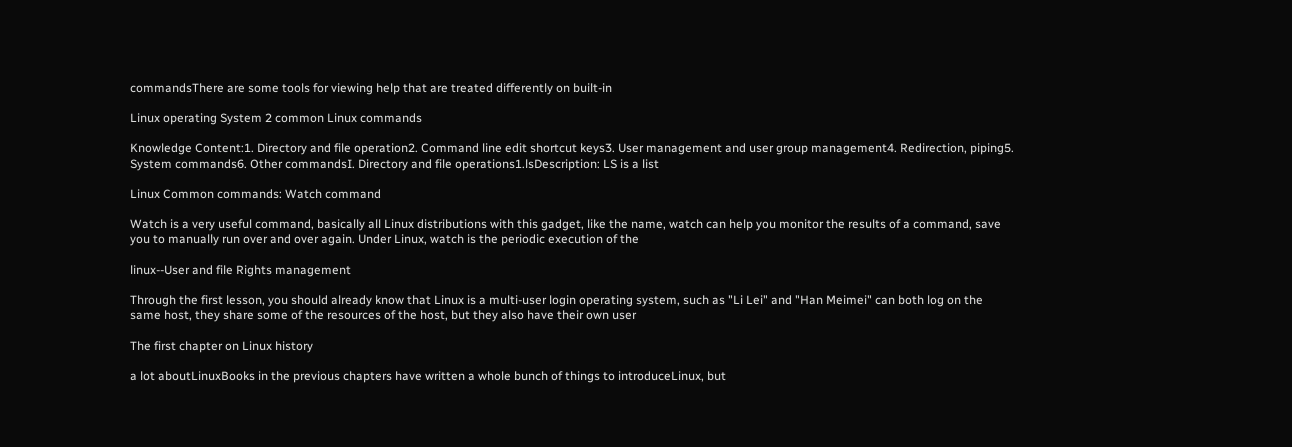commandsThere are some tools for viewing help that are treated differently on built-in

Linux operating System 2 common Linux commands

Knowledge Content:1. Directory and file operation2. Command line edit shortcut keys3. User management and user group management4. Redirection, piping5. System commands6. Other commandsI. Directory and file operations1.lsDescription: LS is a list

Linux Common commands: Watch command

Watch is a very useful command, basically all Linux distributions with this gadget, like the name, watch can help you monitor the results of a command, save you to manually run over and over again. Under Linux, watch is the periodic execution of the

linux--User and file Rights management

Through the first lesson, you should already know that Linux is a multi-user login operating system, such as "Li Lei" and "Han Meimei" can both log on the same host, they share some of the resources of the host, but they also have their own user

The first chapter on Linux history

a lot aboutLinuxBooks in the previous chapters have written a whole bunch of things to introduceLinux, but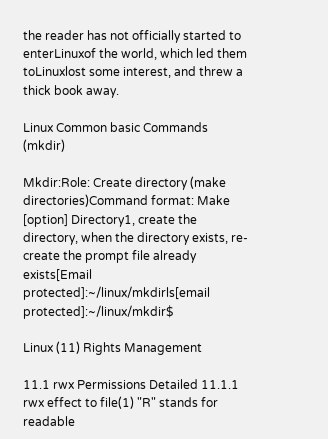the reader has not officially started to enterLinuxof the world, which led them toLinuxlost some interest, and threw a thick book away.

Linux Common basic Commands (mkdir)

Mkdir:Role: Create directory (make directories)Command format: Make [option] Directory1, create the directory, when the directory exists, re-create the prompt file already exists[Email protected]:~/linux/mkdirls[email protected]:~/linux/mkdir$

Linux (11) Rights Management

11.1 rwx Permissions Detailed 11.1.1 rwx effect to file(1) "R" stands for readable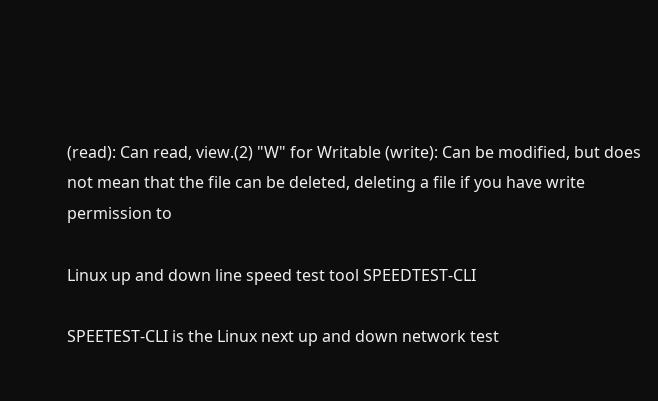(read): Can read, view.(2) "W" for Writable (write): Can be modified, but does not mean that the file can be deleted, deleting a file if you have write permission to

Linux up and down line speed test tool SPEEDTEST-CLI

SPEETEST-CLI is the Linux next up and down network test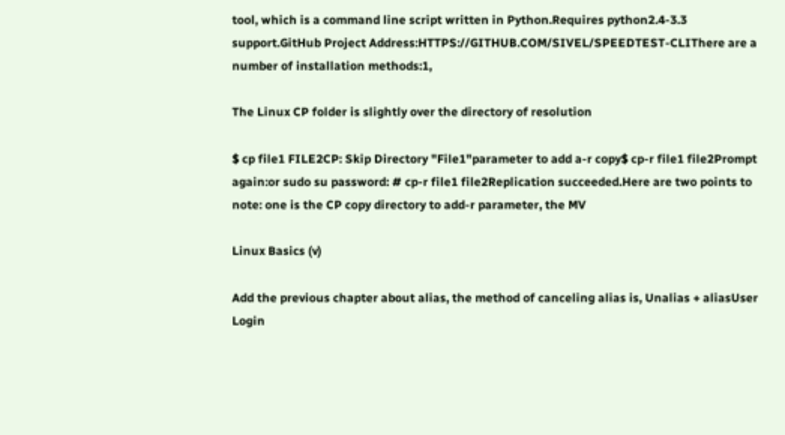tool, which is a command line script written in Python.Requires python2.4-3.3 support.GitHub Project Address:HTTPS://GITHUB.COM/SIVEL/SPEEDTEST-CLIThere are a number of installation methods:1,

The Linux CP folder is slightly over the directory of resolution

$ cp file1 FILE2CP: Skip Directory "File1"parameter to add a-r copy$ cp-r file1 file2Prompt again:or sudo su password: # cp-r file1 file2Replication succeeded.Here are two points to note: one is the CP copy directory to add-r parameter, the MV

Linux Basics (v)

Add the previous chapter about alias, the method of canceling alias is, Unalias + aliasUser Login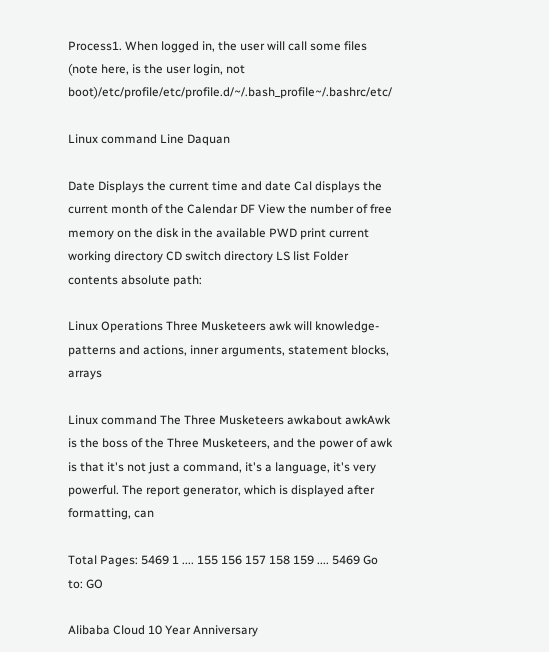Process1. When logged in, the user will call some files (note here, is the user login, not boot)/etc/profile/etc/profile.d/~/.bash_profile~/.bashrc/etc/

Linux command Line Daquan

Date Displays the current time and date Cal displays the current month of the Calendar DF View the number of free memory on the disk in the available PWD print current working directory CD switch directory LS list Folder contents absolute path:

Linux Operations Three Musketeers awk will knowledge-patterns and actions, inner arguments, statement blocks, arrays

Linux command The Three Musketeers awkabout awkAwk is the boss of the Three Musketeers, and the power of awk is that it's not just a command, it's a language, it's very powerful. The report generator, which is displayed after formatting, can

Total Pages: 5469 1 .... 155 156 157 158 159 .... 5469 Go to: GO

Alibaba Cloud 10 Year Anniversary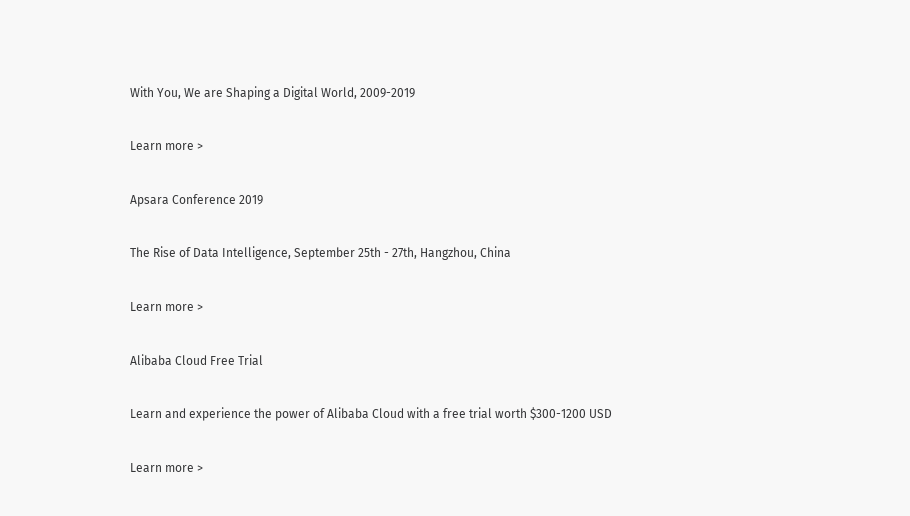With You, We are Shaping a Digital World, 2009-2019

Learn more >

Apsara Conference 2019

The Rise of Data Intelligence, September 25th - 27th, Hangzhou, China

Learn more >

Alibaba Cloud Free Trial

Learn and experience the power of Alibaba Cloud with a free trial worth $300-1200 USD

Learn more >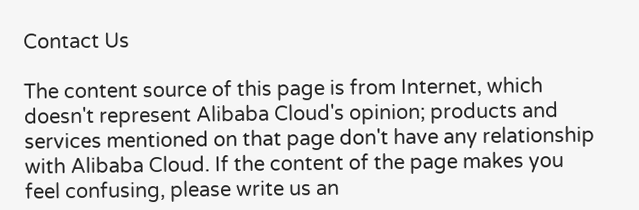Contact Us

The content source of this page is from Internet, which doesn't represent Alibaba Cloud's opinion; products and services mentioned on that page don't have any relationship with Alibaba Cloud. If the content of the page makes you feel confusing, please write us an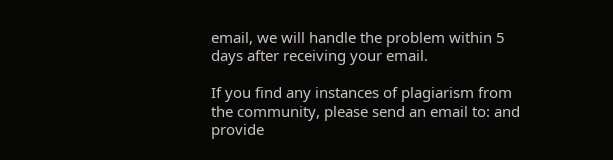email, we will handle the problem within 5 days after receiving your email.

If you find any instances of plagiarism from the community, please send an email to: and provide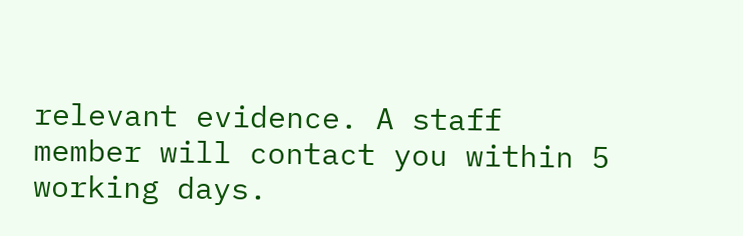relevant evidence. A staff member will contact you within 5 working days.